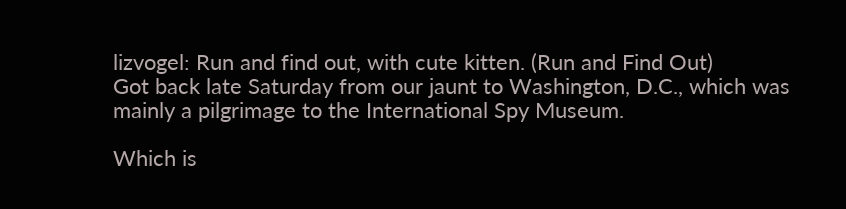lizvogel: Run and find out, with cute kitten. (Run and Find Out)
Got back late Saturday from our jaunt to Washington, D.C., which was mainly a pilgrimage to the International Spy Museum.

Which is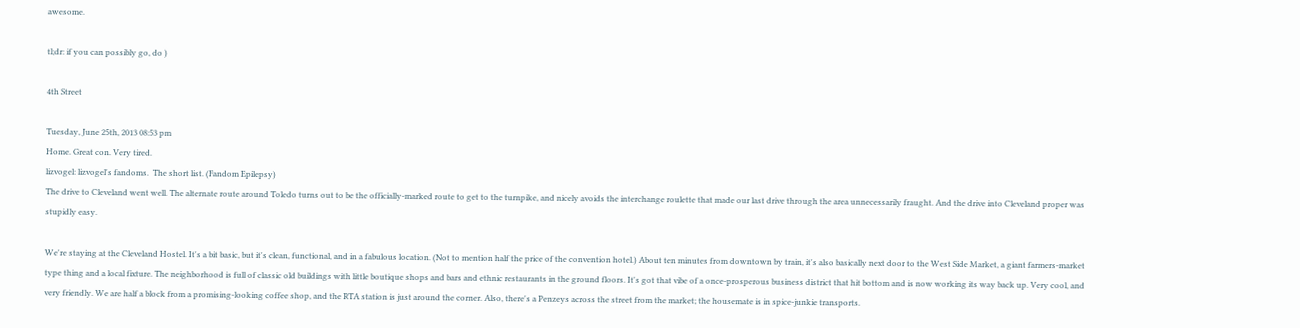awesome.

tl;dr: if you can possibly go, do )

4th Street

Tuesday, June 25th, 2013 08:53 pm
Home. Great con. Very tired.
lizvogel: lizvogel's fandoms.  The short list. (Fandom Epilepsy)
The drive to Cleveland went well. The alternate route around Toledo turns out to be the officially-marked route to get to the turnpike, and nicely avoids the interchange roulette that made our last drive through the area unnecessarily fraught. And the drive into Cleveland proper was stupidly easy.

We're staying at the Cleveland Hostel. It's a bit basic, but it's clean, functional, and in a fabulous location. (Not to mention half the price of the convention hotel.) About ten minutes from downtown by train, it's also basically next door to the West Side Market, a giant farmers-market type thing and a local fixture. The neighborhood is full of classic old buildings with little boutique shops and bars and ethnic restaurants in the ground floors. It's got that vibe of a once-prosperous business district that hit bottom and is now working its way back up. Very cool, and very friendly. We are half a block from a promising-looking coffee shop, and the RTA station is just around the corner. Also, there's a Penzeys across the street from the market; the housemate is in spice-junkie transports.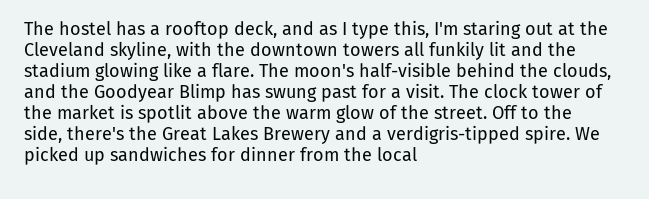The hostel has a rooftop deck, and as I type this, I'm staring out at the Cleveland skyline, with the downtown towers all funkily lit and the stadium glowing like a flare. The moon's half-visible behind the clouds, and the Goodyear Blimp has swung past for a visit. The clock tower of the market is spotlit above the warm glow of the street. Off to the side, there's the Great Lakes Brewery and a verdigris-tipped spire. We picked up sandwiches for dinner from the local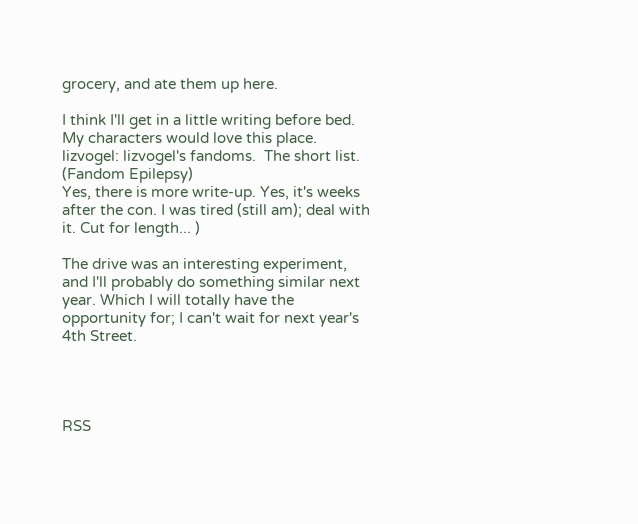grocery, and ate them up here.

I think I'll get in a little writing before bed. My characters would love this place.
lizvogel: lizvogel's fandoms.  The short list. (Fandom Epilepsy)
Yes, there is more write-up. Yes, it's weeks after the con. I was tired (still am); deal with it. Cut for length... )

The drive was an interesting experiment, and I'll probably do something similar next year. Which I will totally have the opportunity for; I can't wait for next year's 4th Street.




RSS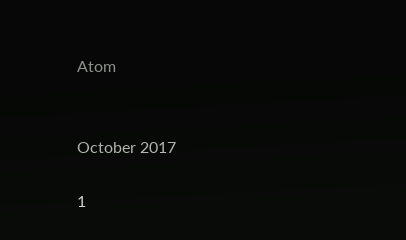Atom


October 2017

1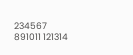234567
891011 121314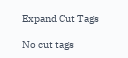Expand Cut Tags

No cut tags